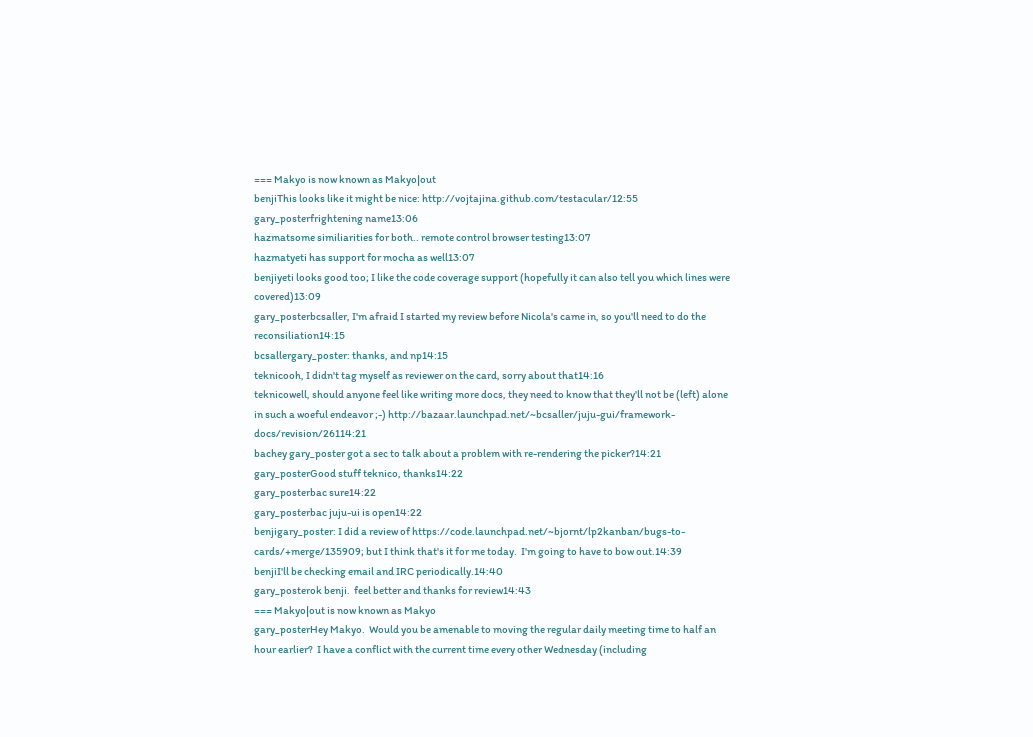=== Makyo is now known as Makyo|out
benjiThis looks like it might be nice: http://vojtajina.github.com/testacular/12:55
gary_posterfrightening name13:06
hazmatsome similiarities for both.. remote control browser testing13:07
hazmatyeti has support for mocha as well13:07
benjiyeti looks good too; I like the code coverage support (hopefully it can also tell you which lines were covered)13:09
gary_posterbcsaller, I'm afraid I started my review before Nicola's came in, so you'll need to do the reconsiliation14:15
bcsallergary_poster: thanks, and np14:15
teknicooh, I didn't tag myself as reviewer on the card, sorry about that14:16
teknicowell, should anyone feel like writing more docs, they need to know that they'll not be (left) alone in such a woeful endeavor ;-) http://bazaar.launchpad.net/~bcsaller/juju-gui/framework-docs/revision/26114:21
bachey gary_poster got a sec to talk about a problem with re-rendering the picker?14:21
gary_posterGood stuff teknico, thanks14:22
gary_posterbac sure14:22
gary_posterbac juju-ui is open14:22
benjigary_poster: I did a review of https://code.launchpad.net/~bjornt/lp2kanban/bugs-to-cards/+merge/135909; but I think that's it for me today.  I'm going to have to bow out.14:39
benjiI'll be checking email and IRC periodically.14:40
gary_posterok benji.  feel better and thanks for review14:43
=== Makyo|out is now known as Makyo
gary_posterHey Makyo.  Would you be amenable to moving the regular daily meeting time to half an hour earlier?  I have a conflict with the current time every other Wednesday (including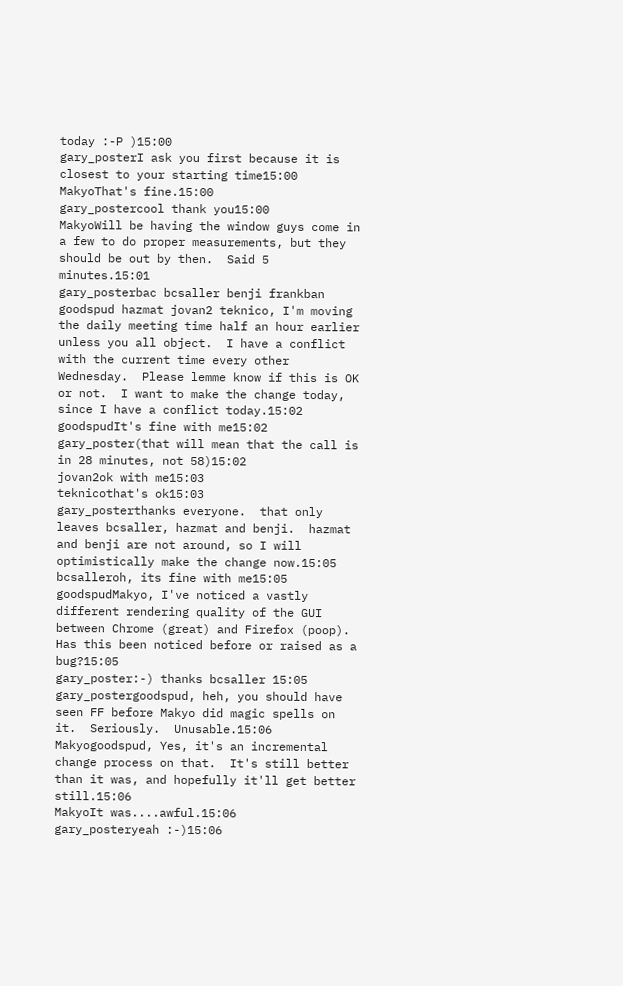today :-P )15:00
gary_posterI ask you first because it is closest to your starting time15:00
MakyoThat's fine.15:00
gary_postercool thank you15:00
MakyoWill be having the window guys come in a few to do proper measurements, but they should be out by then.  Said 5 minutes.15:01
gary_posterbac bcsaller benji frankban goodspud hazmat jovan2 teknico, I'm moving the daily meeting time half an hour earlier unless you all object.  I have a conflict with the current time every other Wednesday.  Please lemme know if this is OK or not.  I want to make the change today, since I have a conflict today.15:02
goodspudIt's fine with me15:02
gary_poster(that will mean that the call is in 28 minutes, not 58)15:02
jovan2ok with me15:03
teknicothat's ok15:03
gary_posterthanks everyone.  that only leaves bcsaller, hazmat and benji.  hazmat and benji are not around, so I will optimistically make the change now.15:05
bcsalleroh, its fine with me15:05
goodspudMakyo, I've noticed a vastly different rendering quality of the GUI between Chrome (great) and Firefox (poop). Has this been noticed before or raised as a bug?15:05
gary_poster:-) thanks bcsaller 15:05
gary_postergoodspud, heh, you should have seen FF before Makyo did magic spells on it.  Seriously.  Unusable.15:06
Makyogoodspud, Yes, it's an incremental change process on that.  It's still better than it was, and hopefully it'll get better still.15:06
MakyoIt was....awful.15:06
gary_posteryeah :-)15:06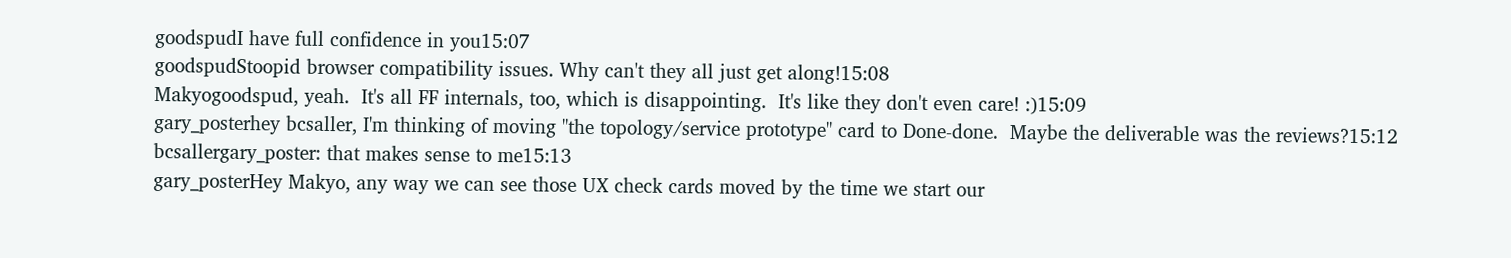goodspudI have full confidence in you15:07
goodspudStoopid browser compatibility issues. Why can't they all just get along!15:08
Makyogoodspud, yeah.  It's all FF internals, too, which is disappointing.  It's like they don't even care! :)15:09
gary_posterhey bcsaller, I'm thinking of moving "the topology/service prototype" card to Done-done.  Maybe the deliverable was the reviews?15:12
bcsallergary_poster: that makes sense to me15:13
gary_posterHey Makyo, any way we can see those UX check cards moved by the time we start our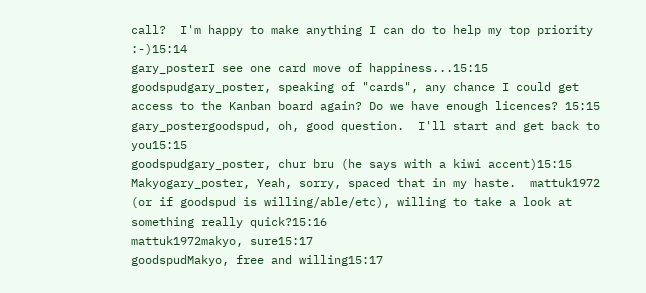call?  I'm happy to make anything I can do to help my top priority :-)15:14
gary_posterI see one card move of happiness...15:15
goodspudgary_poster, speaking of "cards", any chance I could get access to the Kanban board again? Do we have enough licences? 15:15
gary_postergoodspud, oh, good question.  I'll start and get back to you15:15
goodspudgary_poster, chur bru (he says with a kiwi accent)15:15
Makyogary_poster, Yeah, sorry, spaced that in my haste.  mattuk1972 (or if goodspud is willing/able/etc), willing to take a look at something really quick?15:16
mattuk1972makyo, sure15:17
goodspudMakyo, free and willing15:17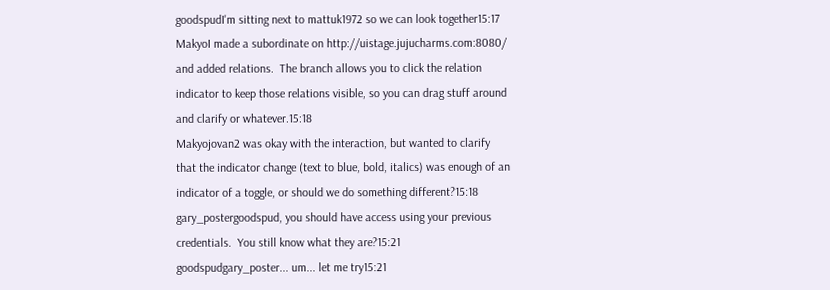goodspudI'm sitting next to mattuk1972 so we can look together15:17
MakyoI made a subordinate on http://uistage.jujucharms.com:8080/ and added relations.  The branch allows you to click the relation indicator to keep those relations visible, so you can drag stuff around and clarify or whatever.15:18
Makyojovan2 was okay with the interaction, but wanted to clarify that the indicator change (text to blue, bold, italics) was enough of an indicator of a toggle, or should we do something different?15:18
gary_postergoodspud, you should have access using your previous credentials.  You still know what they are?15:21
goodspudgary_poster... um... let me try15:21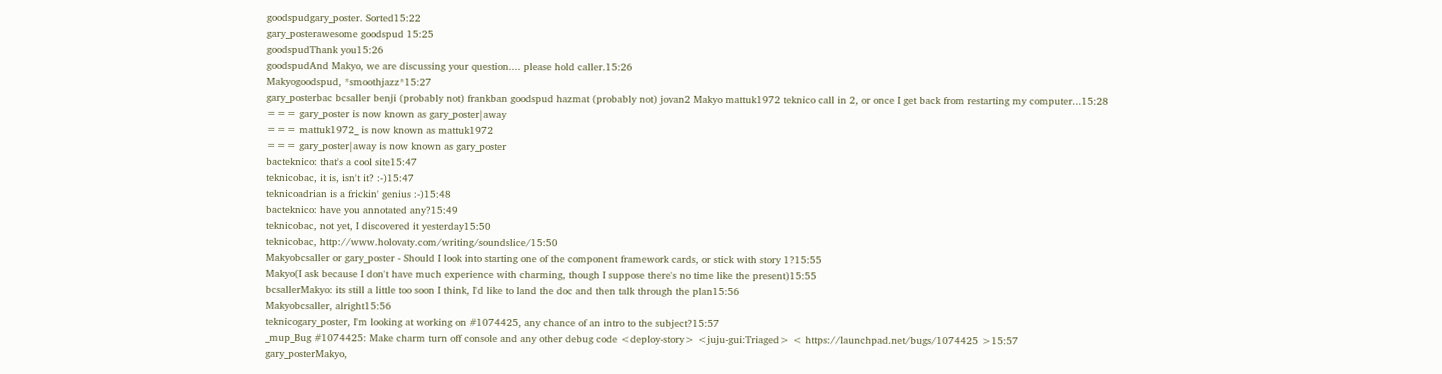goodspudgary_poster. Sorted15:22
gary_posterawesome goodspud 15:25
goodspudThank you15:26
goodspudAnd Makyo, we are discussing your question.... please hold caller.15:26
Makyogoodspud, *smoothjazz*15:27
gary_posterbac bcsaller benji (probably not) frankban goodspud hazmat (probably not) jovan2 Makyo mattuk1972 teknico call in 2, or once I get back from restarting my computer...15:28
=== gary_poster is now known as gary_poster|away
=== mattuk1972_ is now known as mattuk1972
=== gary_poster|away is now known as gary_poster
bacteknico: that's a cool site15:47
teknicobac, it is, isn't it? :-)15:47
teknicoadrian is a frickin' genius :-)15:48
bacteknico: have you annotated any?15:49
teknicobac, not yet, I discovered it yesterday15:50
teknicobac, http://www.holovaty.com/writing/soundslice/15:50
Makyobcsaller or gary_poster - Should I look into starting one of the component framework cards, or stick with story 1?15:55
Makyo(I ask because I don't have much experience with charming, though I suppose there's no time like the present)15:55
bcsallerMakyo: its still a little too soon I think, I'd like to land the doc and then talk through the plan15:56
Makyobcsaller, alright15:56
teknicogary_poster, I'm looking at working on #1074425, any chance of an intro to the subject?15:57
_mup_Bug #1074425: Make charm turn off console and any other debug code <deploy-story> <juju-gui:Triaged> < https://launchpad.net/bugs/1074425 >15:57
gary_posterMakyo,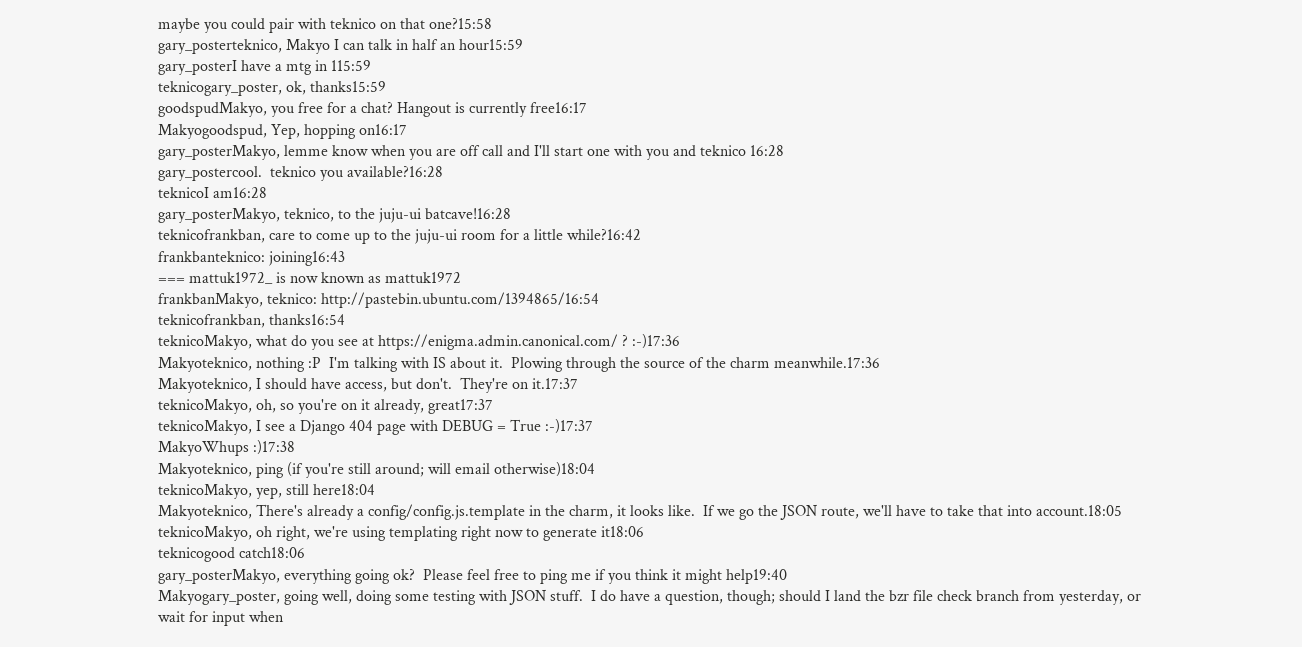maybe you could pair with teknico on that one?15:58
gary_posterteknico, Makyo I can talk in half an hour15:59
gary_posterI have a mtg in 115:59
teknicogary_poster, ok, thanks15:59
goodspudMakyo, you free for a chat? Hangout is currently free16:17
Makyogoodspud, Yep, hopping on16:17
gary_posterMakyo, lemme know when you are off call and I'll start one with you and teknico 16:28
gary_postercool.  teknico you available?16:28
teknicoI am16:28
gary_posterMakyo, teknico, to the juju-ui batcave!16:28
teknicofrankban, care to come up to the juju-ui room for a little while?16:42
frankbanteknico: joining16:43
=== mattuk1972_ is now known as mattuk1972
frankbanMakyo, teknico: http://pastebin.ubuntu.com/1394865/16:54
teknicofrankban, thanks16:54
teknicoMakyo, what do you see at https://enigma.admin.canonical.com/ ? :-)17:36
Makyoteknico, nothing :P  I'm talking with IS about it.  Plowing through the source of the charm meanwhile.17:36
Makyoteknico, I should have access, but don't.  They're on it.17:37
teknicoMakyo, oh, so you're on it already, great17:37
teknicoMakyo, I see a Django 404 page with DEBUG = True :-)17:37
MakyoWhups :)17:38
Makyoteknico, ping (if you're still around; will email otherwise)18:04
teknicoMakyo, yep, still here18:04
Makyoteknico, There's already a config/config.js.template in the charm, it looks like.  If we go the JSON route, we'll have to take that into account.18:05
teknicoMakyo, oh right, we're using templating right now to generate it18:06
teknicogood catch18:06
gary_posterMakyo, everything going ok?  Please feel free to ping me if you think it might help19:40
Makyogary_poster, going well, doing some testing with JSON stuff.  I do have a question, though; should I land the bzr file check branch from yesterday, or wait for input when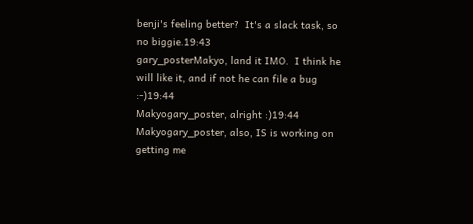benji's feeling better?  It's a slack task, so no biggie.19:43
gary_posterMakyo, land it IMO.  I think he will like it, and if not he can file a bug :-)19:44
Makyogary_poster, alright :)19:44
Makyogary_poster, also, IS is working on getting me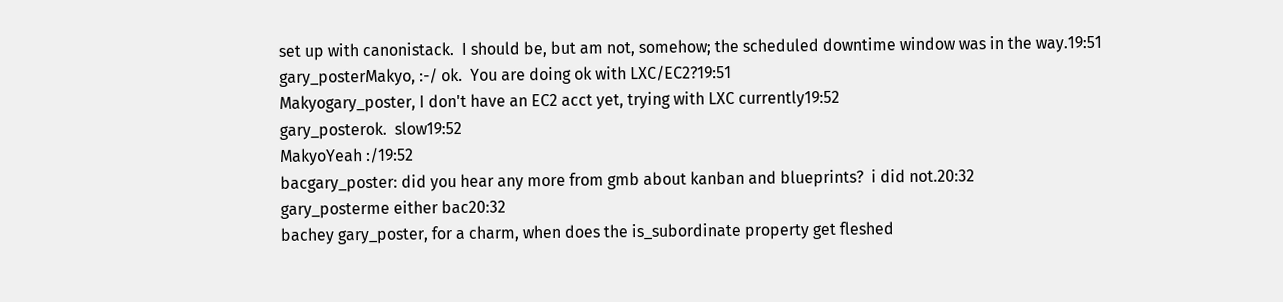set up with canonistack.  I should be, but am not, somehow; the scheduled downtime window was in the way.19:51
gary_posterMakyo, :-/ ok.  You are doing ok with LXC/EC2?19:51
Makyogary_poster, I don't have an EC2 acct yet, trying with LXC currently19:52
gary_posterok.  slow19:52
MakyoYeah :/19:52
bacgary_poster: did you hear any more from gmb about kanban and blueprints?  i did not.20:32
gary_posterme either bac20:32
bachey gary_poster, for a charm, when does the is_subordinate property get fleshed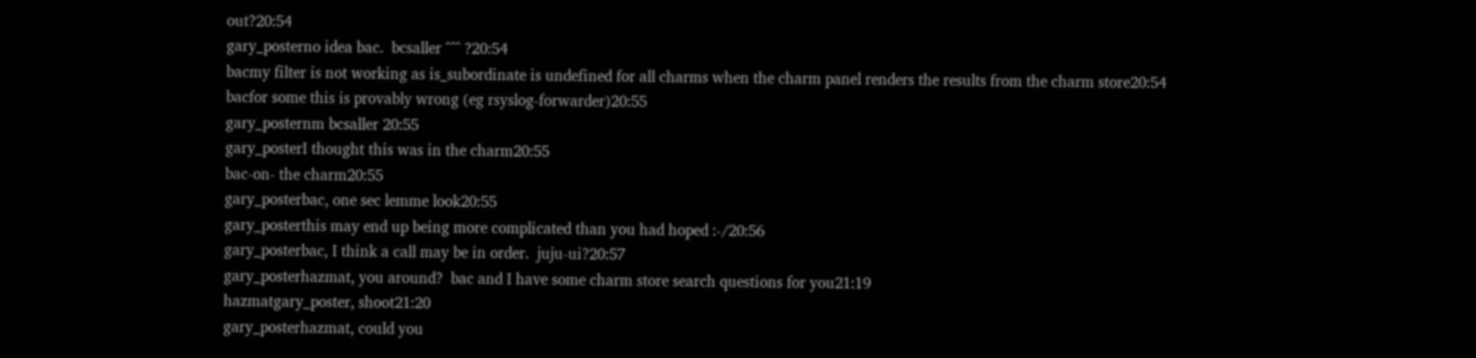out?20:54
gary_posterno idea bac.  bcsaller ^^^ ?20:54
bacmy filter is not working as is_subordinate is undefined for all charms when the charm panel renders the results from the charm store20:54
bacfor some this is provably wrong (eg rsyslog-forwarder)20:55
gary_posternm bcsaller 20:55
gary_posterI thought this was in the charm20:55
bac-on- the charm20:55
gary_posterbac, one sec lemme look20:55
gary_posterthis may end up being more complicated than you had hoped :-/20:56
gary_posterbac, I think a call may be in order.  juju-ui?20:57
gary_posterhazmat, you around?  bac and I have some charm store search questions for you21:19
hazmatgary_poster, shoot21:20
gary_posterhazmat, could you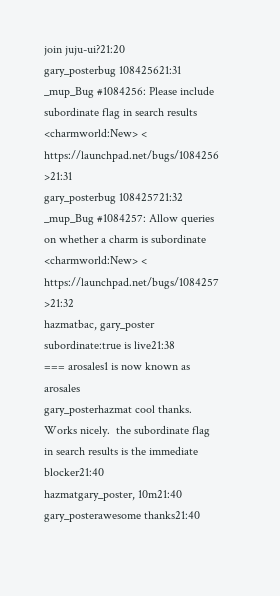join juju-ui?21:20
gary_posterbug 108425621:31
_mup_Bug #1084256: Please include subordinate flag in search results <charmworld:New> < https://launchpad.net/bugs/1084256 >21:31
gary_posterbug 108425721:32
_mup_Bug #1084257: Allow queries on whether a charm is subordinate <charmworld:New> < https://launchpad.net/bugs/1084257 >21:32
hazmatbac, gary_poster subordinate:true is live21:38
=== arosales1 is now known as arosales
gary_posterhazmat cool thanks.  Works nicely.  the subordinate flag in search results is the immediate blocker21:40
hazmatgary_poster, 10m21:40
gary_posterawesome thanks21:40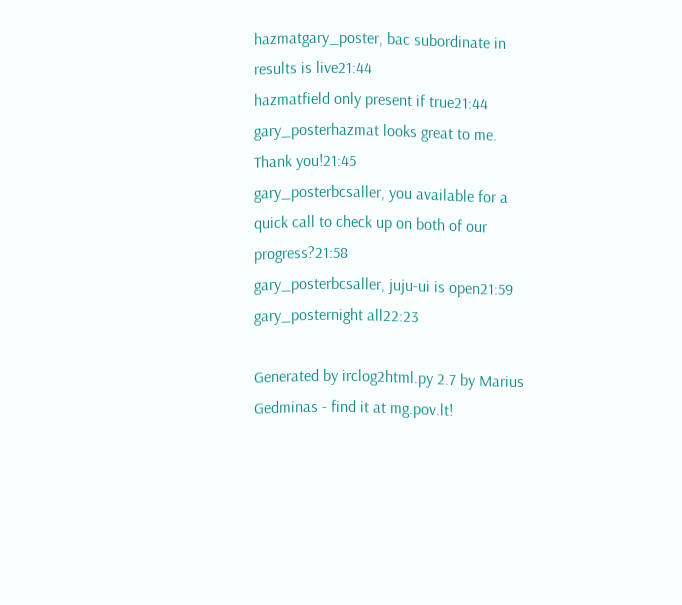hazmatgary_poster, bac subordinate in results is live21:44
hazmatfield only present if true21:44
gary_posterhazmat looks great to me.  Thank you!21:45
gary_posterbcsaller, you available for a quick call to check up on both of our progress?21:58
gary_posterbcsaller, juju-ui is open21:59
gary_posternight all22:23

Generated by irclog2html.py 2.7 by Marius Gedminas - find it at mg.pov.lt!